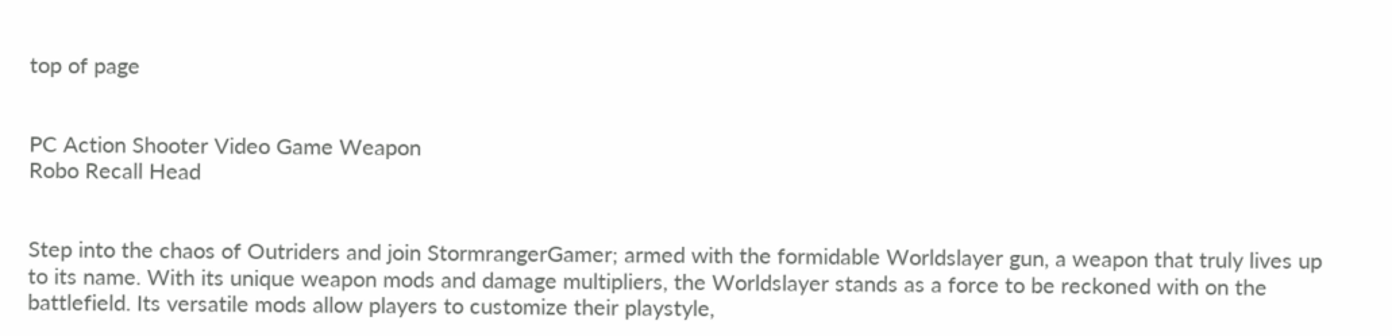top of page


PC Action Shooter Video Game Weapon
Robo Recall Head


Step into the chaos of Outriders and join StormrangerGamer; armed with the formidable Worldslayer gun, a weapon that truly lives up to its name. With its unique weapon mods and damage multipliers, the Worldslayer stands as a force to be reckoned with on the battlefield. Its versatile mods allow players to customize their playstyle,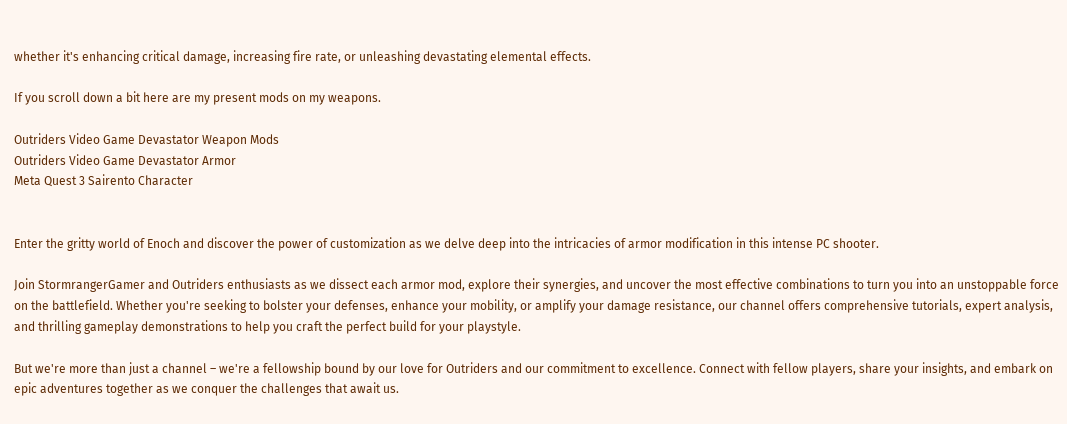whether it's enhancing critical damage, increasing fire rate, or unleashing devastating elemental effects.

If you scroll down a bit here are my present mods on my weapons.

Outriders Video Game Devastator Weapon Mods
Outriders Video Game Devastator Armor
Meta Quest 3 Sairento Character


Enter the gritty world of Enoch and discover the power of customization as we delve deep into the intricacies of armor modification in this intense PC shooter.

Join StormrangerGamer and Outriders enthusiasts as we dissect each armor mod, explore their synergies, and uncover the most effective combinations to turn you into an unstoppable force on the battlefield. Whether you're seeking to bolster your defenses, enhance your mobility, or amplify your damage resistance, our channel offers comprehensive tutorials, expert analysis, and thrilling gameplay demonstrations to help you craft the perfect build for your playstyle.

But we're more than just a channel – we're a fellowship bound by our love for Outriders and our commitment to excellence. Connect with fellow players, share your insights, and embark on epic adventures together as we conquer the challenges that await us.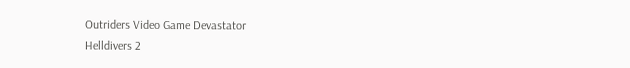Outriders Video Game Devastator
Helldivers 2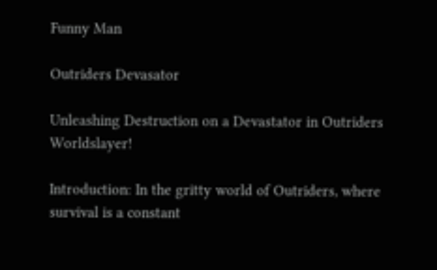Funny Man

Outriders Devasator

Unleashing Destruction on a Devastator in Outriders Worldslayer!

Introduction: In the gritty world of Outriders, where survival is a constant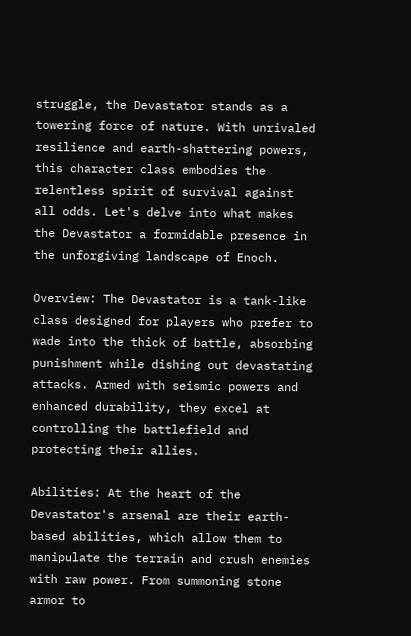struggle, the Devastator stands as a towering force of nature. With unrivaled resilience and earth-shattering powers, this character class embodies the relentless spirit of survival against all odds. Let's delve into what makes the Devastator a formidable presence in the unforgiving landscape of Enoch.

Overview: The Devastator is a tank-like class designed for players who prefer to wade into the thick of battle, absorbing punishment while dishing out devastating attacks. Armed with seismic powers and enhanced durability, they excel at controlling the battlefield and protecting their allies.

Abilities: At the heart of the Devastator's arsenal are their earth-based abilities, which allow them to manipulate the terrain and crush enemies with raw power. From summoning stone armor to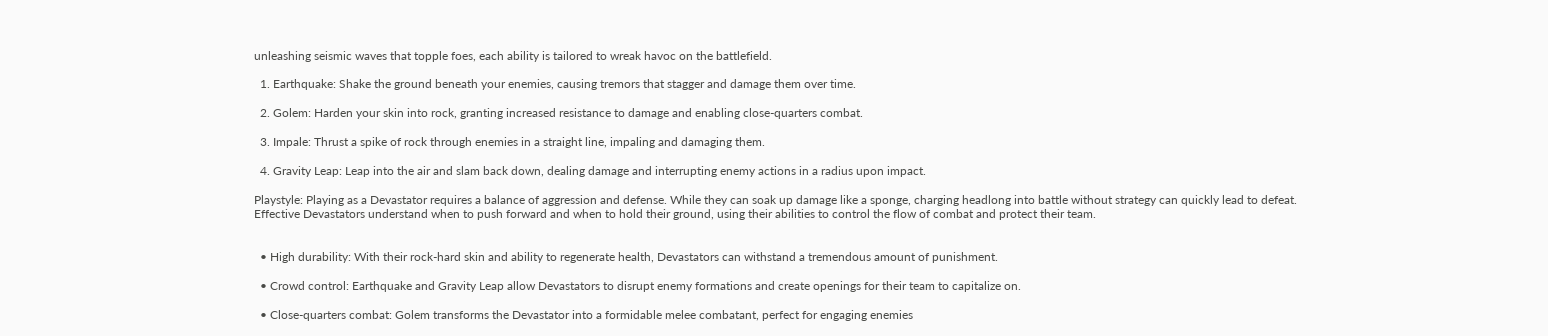unleashing seismic waves that topple foes, each ability is tailored to wreak havoc on the battlefield.

  1. Earthquake: Shake the ground beneath your enemies, causing tremors that stagger and damage them over time.

  2. Golem: Harden your skin into rock, granting increased resistance to damage and enabling close-quarters combat.

  3. Impale: Thrust a spike of rock through enemies in a straight line, impaling and damaging them.

  4. Gravity Leap: Leap into the air and slam back down, dealing damage and interrupting enemy actions in a radius upon impact.

Playstyle: Playing as a Devastator requires a balance of aggression and defense. While they can soak up damage like a sponge, charging headlong into battle without strategy can quickly lead to defeat. Effective Devastators understand when to push forward and when to hold their ground, using their abilities to control the flow of combat and protect their team.


  • High durability: With their rock-hard skin and ability to regenerate health, Devastators can withstand a tremendous amount of punishment.

  • Crowd control: Earthquake and Gravity Leap allow Devastators to disrupt enemy formations and create openings for their team to capitalize on.

  • Close-quarters combat: Golem transforms the Devastator into a formidable melee combatant, perfect for engaging enemies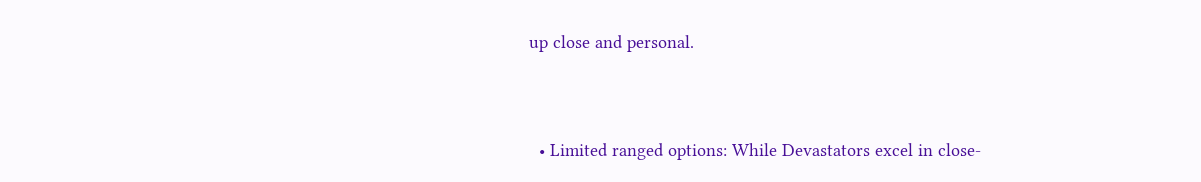up close and personal.


  • Limited ranged options: While Devastators excel in close-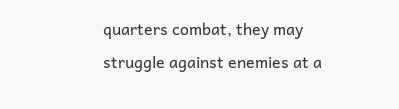quarters combat, they may struggle against enemies at a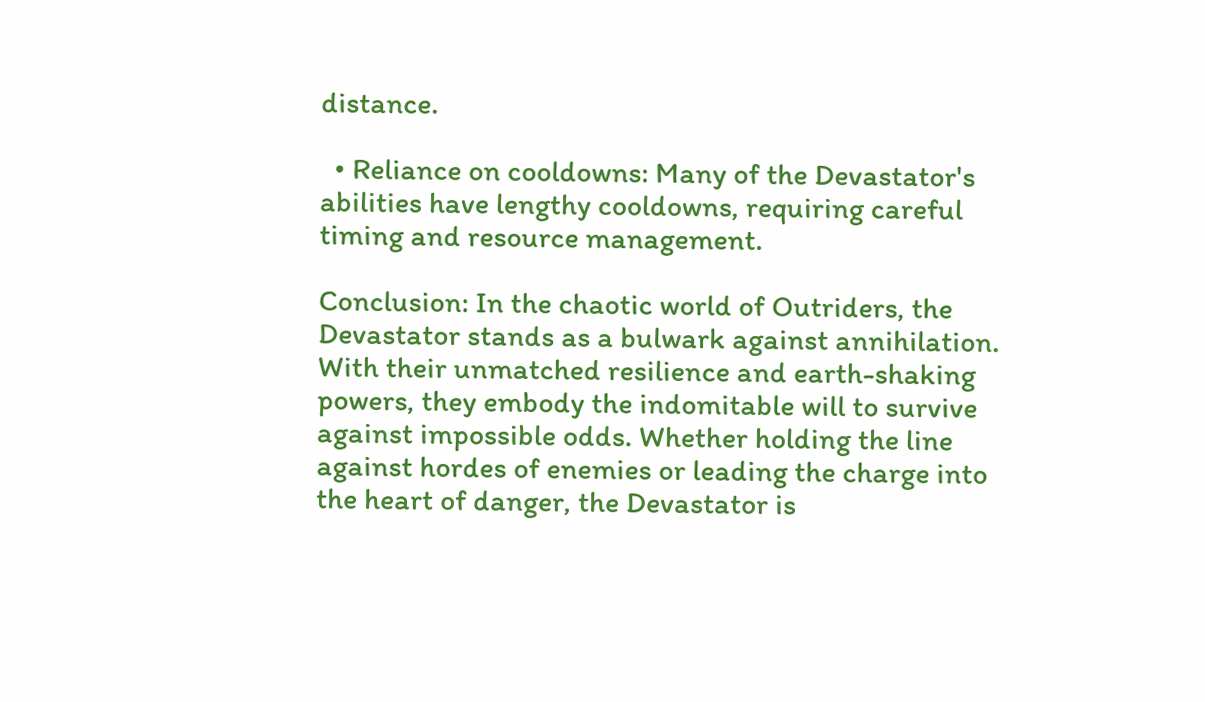distance.

  • Reliance on cooldowns: Many of the Devastator's abilities have lengthy cooldowns, requiring careful timing and resource management.

Conclusion: In the chaotic world of Outriders, the Devastator stands as a bulwark against annihilation. With their unmatched resilience and earth-shaking powers, they embody the indomitable will to survive against impossible odds. Whether holding the line against hordes of enemies or leading the charge into the heart of danger, the Devastator is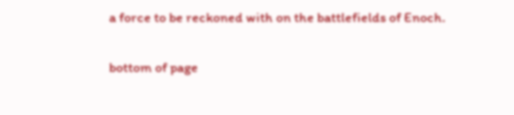a force to be reckoned with on the battlefields of Enoch.

bottom of page